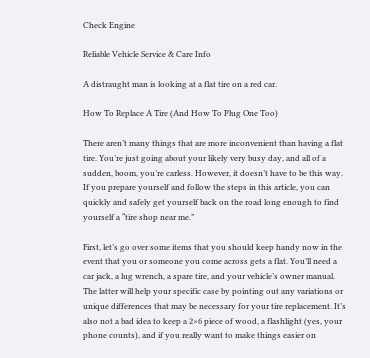Check Engine

Reliable Vehicle Service & Care Info

A distraught man is looking at a flat tire on a red car.

How To Replace A Tire (And How To Plug One Too)

There aren’t many things that are more inconvenient than having a flat tire. You’re just going about your likely very busy day, and all of a sudden, boom, you’re carless. However, it doesn’t have to be this way. If you prepare yourself and follow the steps in this article, you can quickly and safely get yourself back on the road long enough to find yourself a “tire shop near me.”

First, let’s go over some items that you should keep handy now in the event that you or someone you come across gets a flat. You’ll need a car jack, a lug wrench, a spare tire, and your vehicle’s owner manual. The latter will help your specific case by pointing out any variations or unique differences that may be necessary for your tire replacement. It’s also not a bad idea to keep a 2×6 piece of wood, a flashlight (yes, your phone counts), and if you really want to make things easier on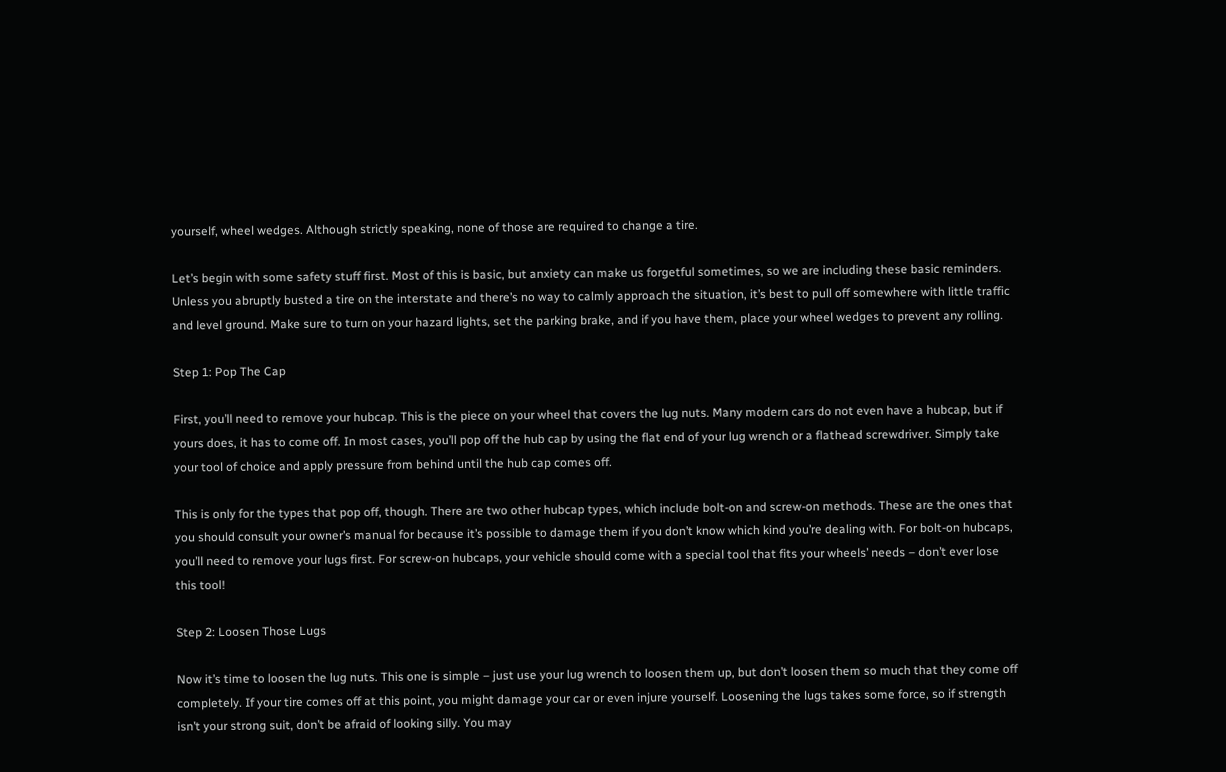yourself, wheel wedges. Although strictly speaking, none of those are required to change a tire.

Let’s begin with some safety stuff first. Most of this is basic, but anxiety can make us forgetful sometimes, so we are including these basic reminders. Unless you abruptly busted a tire on the interstate and there’s no way to calmly approach the situation, it’s best to pull off somewhere with little traffic and level ground. Make sure to turn on your hazard lights, set the parking brake, and if you have them, place your wheel wedges to prevent any rolling.

Step 1: Pop The Cap

First, you’ll need to remove your hubcap. This is the piece on your wheel that covers the lug nuts. Many modern cars do not even have a hubcap, but if yours does, it has to come off. In most cases, you’ll pop off the hub cap by using the flat end of your lug wrench or a flathead screwdriver. Simply take your tool of choice and apply pressure from behind until the hub cap comes off.

This is only for the types that pop off, though. There are two other hubcap types, which include bolt-on and screw-on methods. These are the ones that you should consult your owner’s manual for because it’s possible to damage them if you don’t know which kind you’re dealing with. For bolt-on hubcaps, you’ll need to remove your lugs first. For screw-on hubcaps, your vehicle should come with a special tool that fits your wheels’ needs – don’t ever lose this tool!

Step 2: Loosen Those Lugs

Now it’s time to loosen the lug nuts. This one is simple – just use your lug wrench to loosen them up, but don’t loosen them so much that they come off completely. If your tire comes off at this point, you might damage your car or even injure yourself. Loosening the lugs takes some force, so if strength isn’t your strong suit, don’t be afraid of looking silly. You may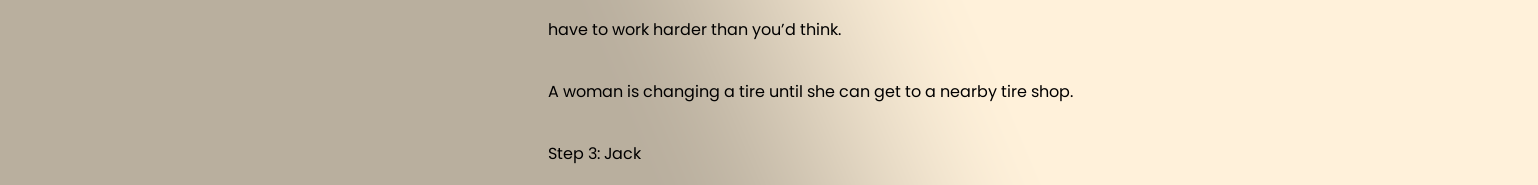have to work harder than you’d think.

A woman is changing a tire until she can get to a nearby tire shop.

Step 3: Jack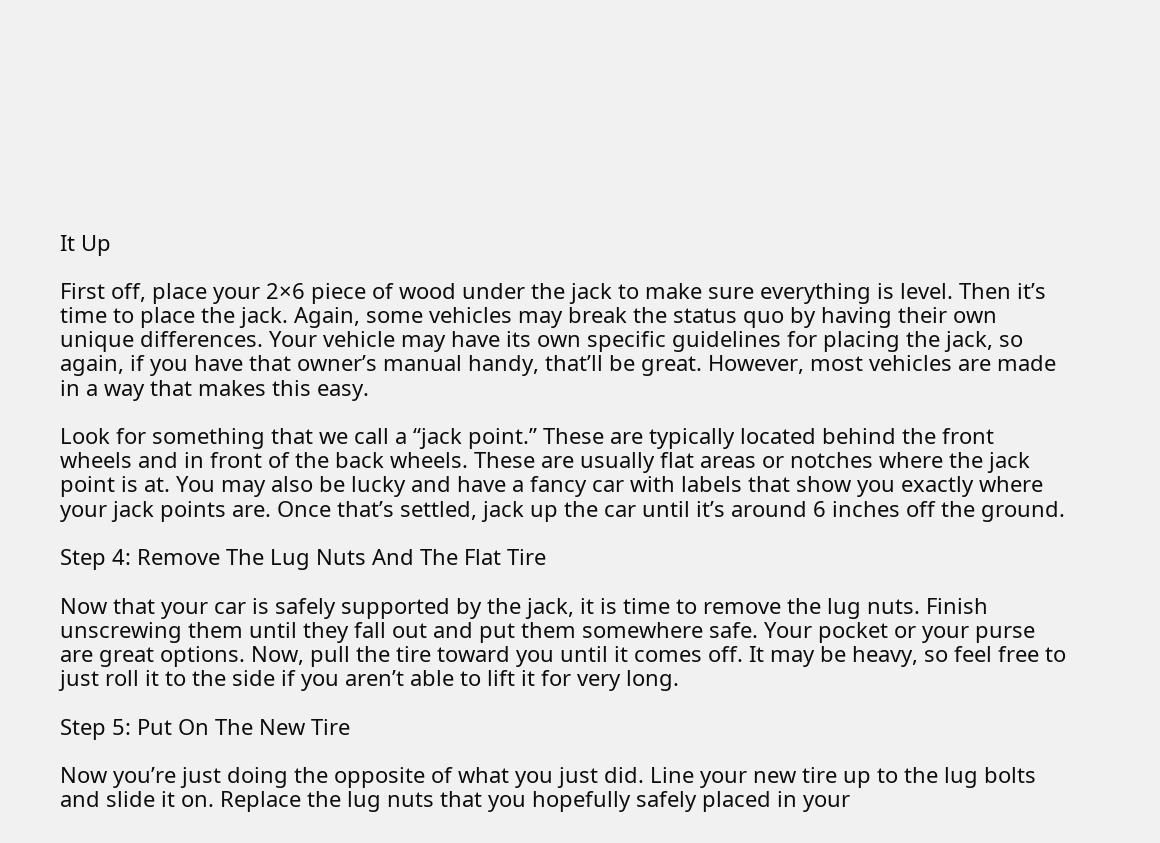It Up

First off, place your 2×6 piece of wood under the jack to make sure everything is level. Then it’s time to place the jack. Again, some vehicles may break the status quo by having their own unique differences. Your vehicle may have its own specific guidelines for placing the jack, so again, if you have that owner’s manual handy, that’ll be great. However, most vehicles are made in a way that makes this easy.

Look for something that we call a “jack point.” These are typically located behind the front wheels and in front of the back wheels. These are usually flat areas or notches where the jack point is at. You may also be lucky and have a fancy car with labels that show you exactly where your jack points are. Once that’s settled, jack up the car until it’s around 6 inches off the ground.

Step 4: Remove The Lug Nuts And The Flat Tire

Now that your car is safely supported by the jack, it is time to remove the lug nuts. Finish unscrewing them until they fall out and put them somewhere safe. Your pocket or your purse are great options. Now, pull the tire toward you until it comes off. It may be heavy, so feel free to just roll it to the side if you aren’t able to lift it for very long.

Step 5: Put On The New Tire

Now you’re just doing the opposite of what you just did. Line your new tire up to the lug bolts and slide it on. Replace the lug nuts that you hopefully safely placed in your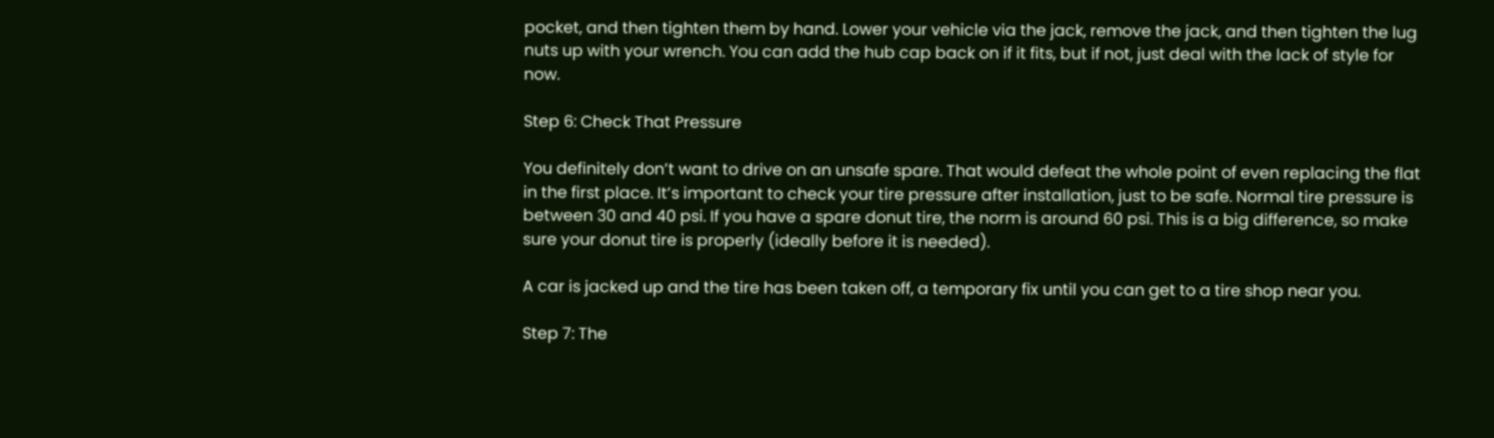pocket, and then tighten them by hand. Lower your vehicle via the jack, remove the jack, and then tighten the lug nuts up with your wrench. You can add the hub cap back on if it fits, but if not, just deal with the lack of style for now.

Step 6: Check That Pressure

You definitely don’t want to drive on an unsafe spare. That would defeat the whole point of even replacing the flat in the first place. It’s important to check your tire pressure after installation, just to be safe. Normal tire pressure is between 30 and 40 psi. If you have a spare donut tire, the norm is around 60 psi. This is a big difference, so make sure your donut tire is properly (ideally before it is needed).

A car is jacked up and the tire has been taken off, a temporary fix until you can get to a tire shop near you.

Step 7: The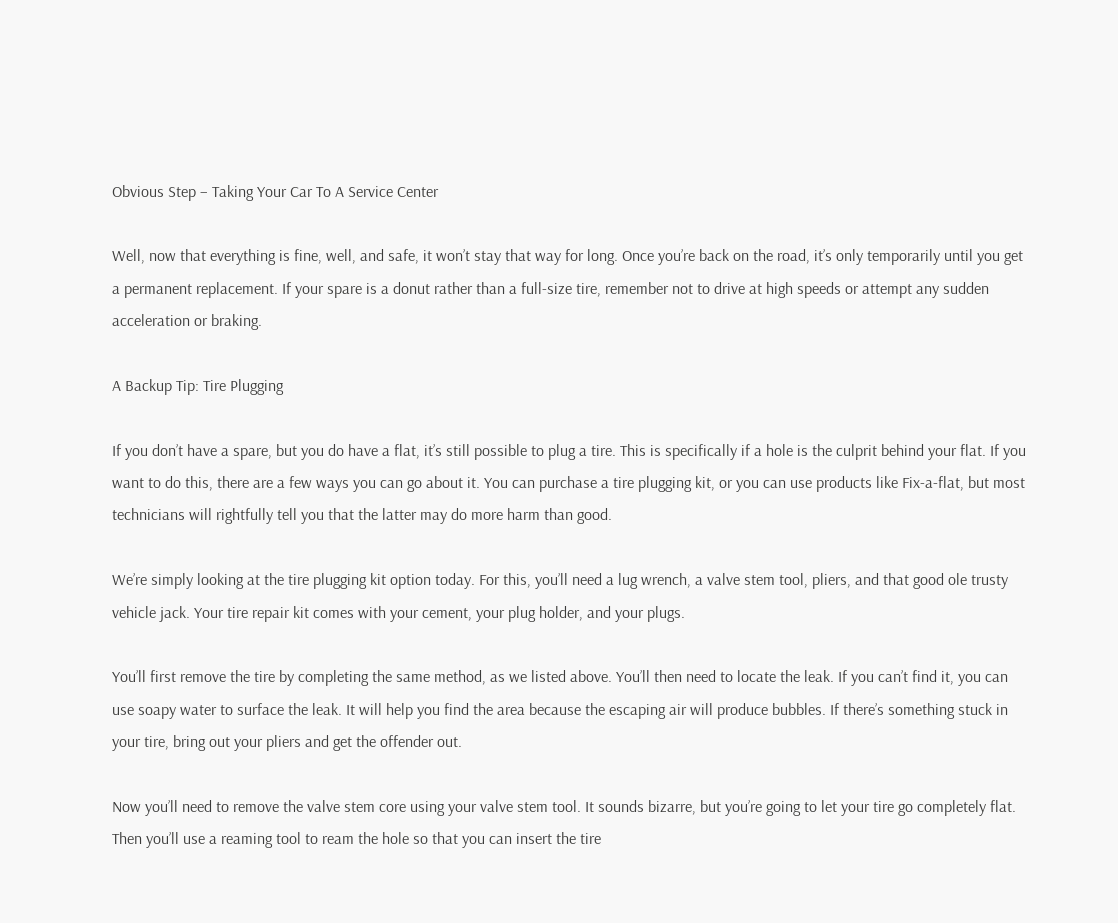Obvious Step – Taking Your Car To A Service Center

Well, now that everything is fine, well, and safe, it won’t stay that way for long. Once you’re back on the road, it’s only temporarily until you get a permanent replacement. If your spare is a donut rather than a full-size tire, remember not to drive at high speeds or attempt any sudden acceleration or braking.

A Backup Tip: Tire Plugging

If you don’t have a spare, but you do have a flat, it’s still possible to plug a tire. This is specifically if a hole is the culprit behind your flat. If you want to do this, there are a few ways you can go about it. You can purchase a tire plugging kit, or you can use products like Fix-a-flat, but most technicians will rightfully tell you that the latter may do more harm than good.

We’re simply looking at the tire plugging kit option today. For this, you’ll need a lug wrench, a valve stem tool, pliers, and that good ole trusty vehicle jack. Your tire repair kit comes with your cement, your plug holder, and your plugs.

You’ll first remove the tire by completing the same method, as we listed above. You’ll then need to locate the leak. If you can’t find it, you can use soapy water to surface the leak. It will help you find the area because the escaping air will produce bubbles. If there’s something stuck in your tire, bring out your pliers and get the offender out.

Now you’ll need to remove the valve stem core using your valve stem tool. It sounds bizarre, but you’re going to let your tire go completely flat. Then you’ll use a reaming tool to ream the hole so that you can insert the tire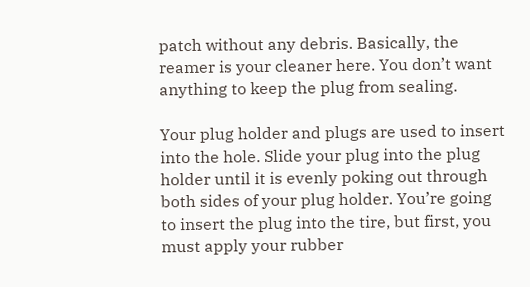patch without any debris. Basically, the reamer is your cleaner here. You don’t want anything to keep the plug from sealing.

Your plug holder and plugs are used to insert into the hole. Slide your plug into the plug holder until it is evenly poking out through both sides of your plug holder. You’re going to insert the plug into the tire, but first, you must apply your rubber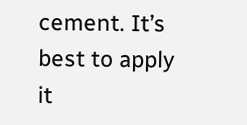cement. It’s best to apply it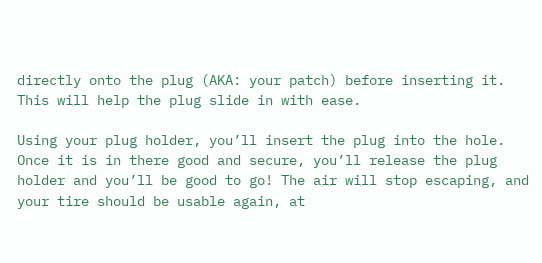directly onto the plug (AKA: your patch) before inserting it. This will help the plug slide in with ease.

Using your plug holder, you’ll insert the plug into the hole. Once it is in there good and secure, you’ll release the plug holder and you’ll be good to go! The air will stop escaping, and your tire should be usable again, at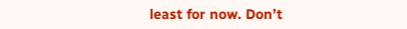least for now. Don’t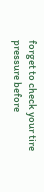forget to check your tire pressure before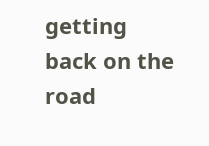getting back on the road